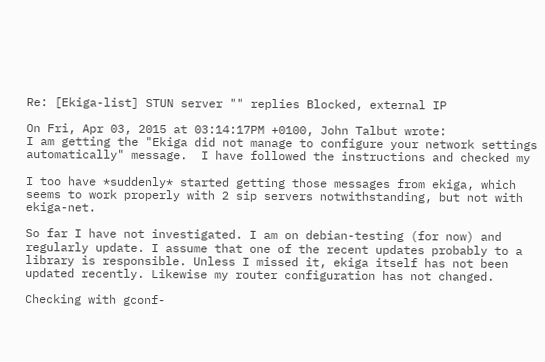Re: [Ekiga-list] STUN server "" replies Blocked, external IP

On Fri, Apr 03, 2015 at 03:14:17PM +0100, John Talbut wrote:
I am getting the "Ekiga did not manage to configure your network settings
automatically" message.  I have followed the instructions and checked my

I too have *suddenly* started getting those messages from ekiga, which
seems to work properly with 2 sip servers notwithstanding, but not with ekiga-net.

So far I have not investigated. I am on debian-testing (for now) and
regularly update. I assume that one of the recent updates probably to a
library is responsible. Unless I missed it, ekiga itself has not been
updated recently. Likewise my router configuration has not changed.

Checking with gconf-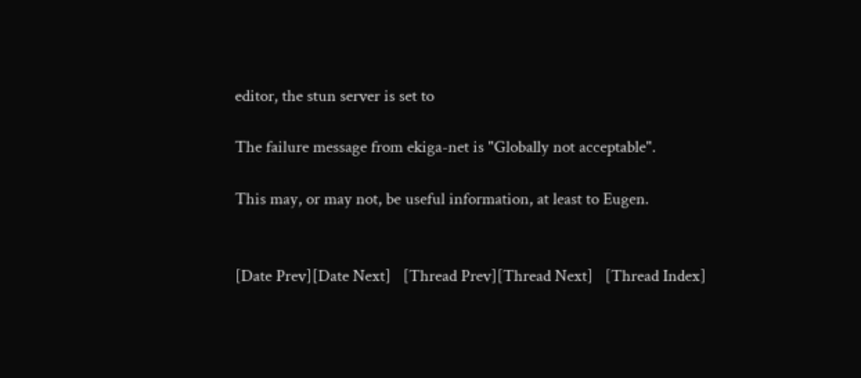editor, the stun server is set to

The failure message from ekiga-net is "Globally not acceptable".

This may, or may not, be useful information, at least to Eugen.


[Date Prev][Date Next]   [Thread Prev][Thread Next]   [Thread Index]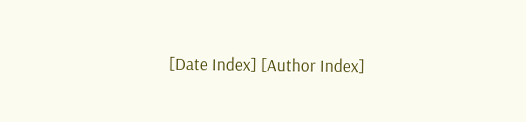[Date Index] [Author Index]